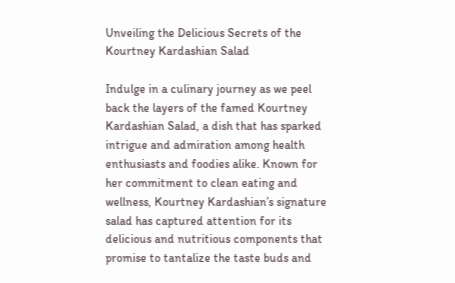Unveiling the Delicious Secrets of the Kourtney Kardashian Salad

Indulge in a culinary journey as we peel back the layers of the famed Kourtney Kardashian Salad, a dish that has sparked intrigue and admiration among health enthusiasts and foodies alike. Known for her commitment to clean eating and wellness, Kourtney Kardashian’s signature salad has captured attention for its delicious and nutritious components that promise to tantalize the taste buds and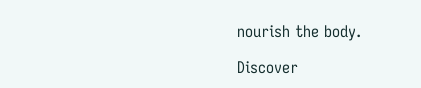nourish the body.

Discover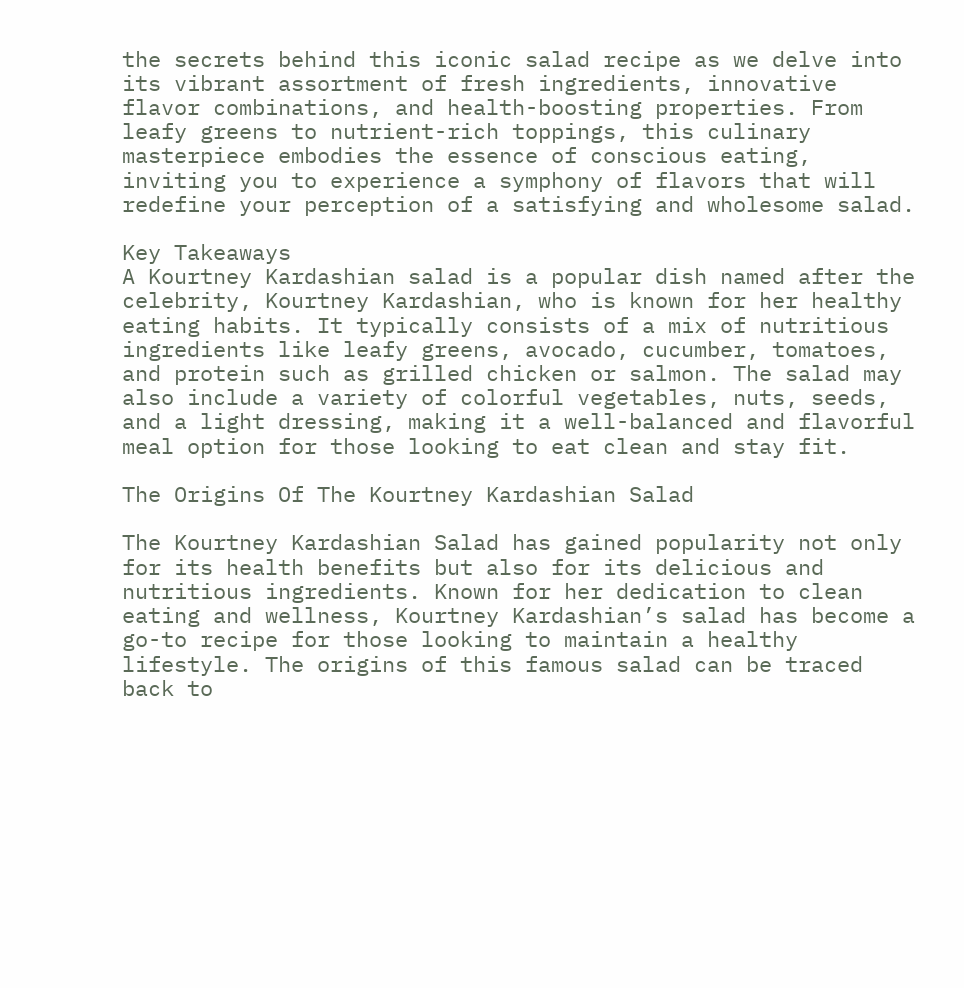the secrets behind this iconic salad recipe as we delve into its vibrant assortment of fresh ingredients, innovative flavor combinations, and health-boosting properties. From leafy greens to nutrient-rich toppings, this culinary masterpiece embodies the essence of conscious eating, inviting you to experience a symphony of flavors that will redefine your perception of a satisfying and wholesome salad.

Key Takeaways
A Kourtney Kardashian salad is a popular dish named after the celebrity, Kourtney Kardashian, who is known for her healthy eating habits. It typically consists of a mix of nutritious ingredients like leafy greens, avocado, cucumber, tomatoes, and protein such as grilled chicken or salmon. The salad may also include a variety of colorful vegetables, nuts, seeds, and a light dressing, making it a well-balanced and flavorful meal option for those looking to eat clean and stay fit.

The Origins Of The Kourtney Kardashian Salad

The Kourtney Kardashian Salad has gained popularity not only for its health benefits but also for its delicious and nutritious ingredients. Known for her dedication to clean eating and wellness, Kourtney Kardashian’s salad has become a go-to recipe for those looking to maintain a healthy lifestyle. The origins of this famous salad can be traced back to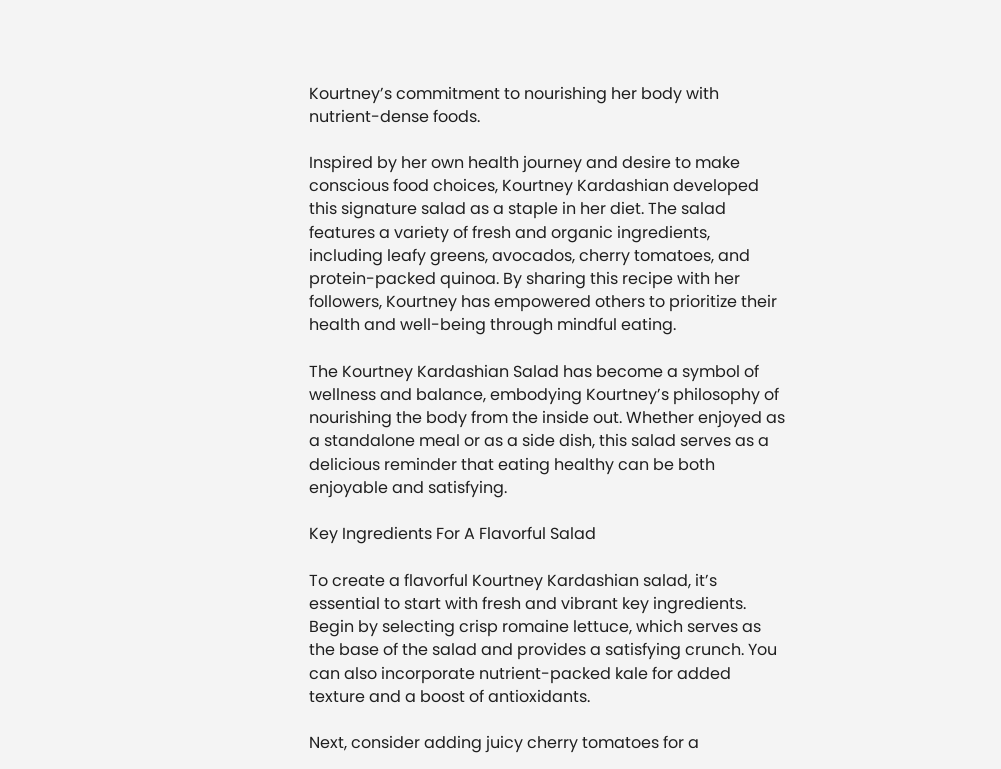Kourtney’s commitment to nourishing her body with nutrient-dense foods.

Inspired by her own health journey and desire to make conscious food choices, Kourtney Kardashian developed this signature salad as a staple in her diet. The salad features a variety of fresh and organic ingredients, including leafy greens, avocados, cherry tomatoes, and protein-packed quinoa. By sharing this recipe with her followers, Kourtney has empowered others to prioritize their health and well-being through mindful eating.

The Kourtney Kardashian Salad has become a symbol of wellness and balance, embodying Kourtney’s philosophy of nourishing the body from the inside out. Whether enjoyed as a standalone meal or as a side dish, this salad serves as a delicious reminder that eating healthy can be both enjoyable and satisfying.

Key Ingredients For A Flavorful Salad

To create a flavorful Kourtney Kardashian salad, it’s essential to start with fresh and vibrant key ingredients. Begin by selecting crisp romaine lettuce, which serves as the base of the salad and provides a satisfying crunch. You can also incorporate nutrient-packed kale for added texture and a boost of antioxidants.

Next, consider adding juicy cherry tomatoes for a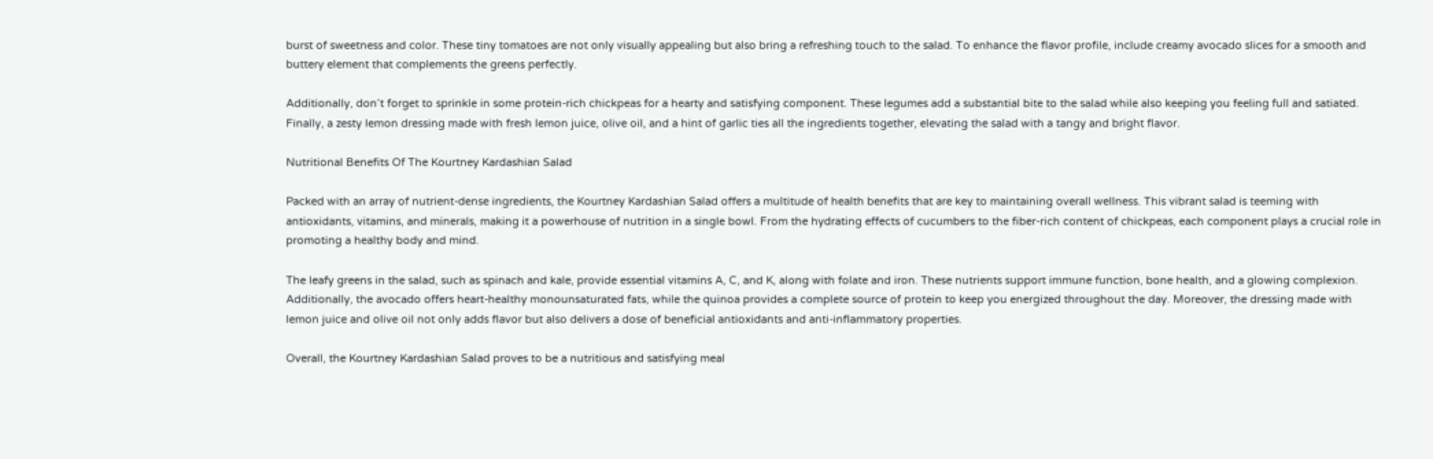burst of sweetness and color. These tiny tomatoes are not only visually appealing but also bring a refreshing touch to the salad. To enhance the flavor profile, include creamy avocado slices for a smooth and buttery element that complements the greens perfectly.

Additionally, don’t forget to sprinkle in some protein-rich chickpeas for a hearty and satisfying component. These legumes add a substantial bite to the salad while also keeping you feeling full and satiated. Finally, a zesty lemon dressing made with fresh lemon juice, olive oil, and a hint of garlic ties all the ingredients together, elevating the salad with a tangy and bright flavor.

Nutritional Benefits Of The Kourtney Kardashian Salad

Packed with an array of nutrient-dense ingredients, the Kourtney Kardashian Salad offers a multitude of health benefits that are key to maintaining overall wellness. This vibrant salad is teeming with antioxidants, vitamins, and minerals, making it a powerhouse of nutrition in a single bowl. From the hydrating effects of cucumbers to the fiber-rich content of chickpeas, each component plays a crucial role in promoting a healthy body and mind.

The leafy greens in the salad, such as spinach and kale, provide essential vitamins A, C, and K, along with folate and iron. These nutrients support immune function, bone health, and a glowing complexion. Additionally, the avocado offers heart-healthy monounsaturated fats, while the quinoa provides a complete source of protein to keep you energized throughout the day. Moreover, the dressing made with lemon juice and olive oil not only adds flavor but also delivers a dose of beneficial antioxidants and anti-inflammatory properties.

Overall, the Kourtney Kardashian Salad proves to be a nutritious and satisfying meal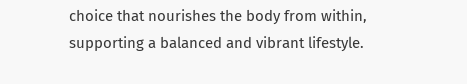choice that nourishes the body from within, supporting a balanced and vibrant lifestyle.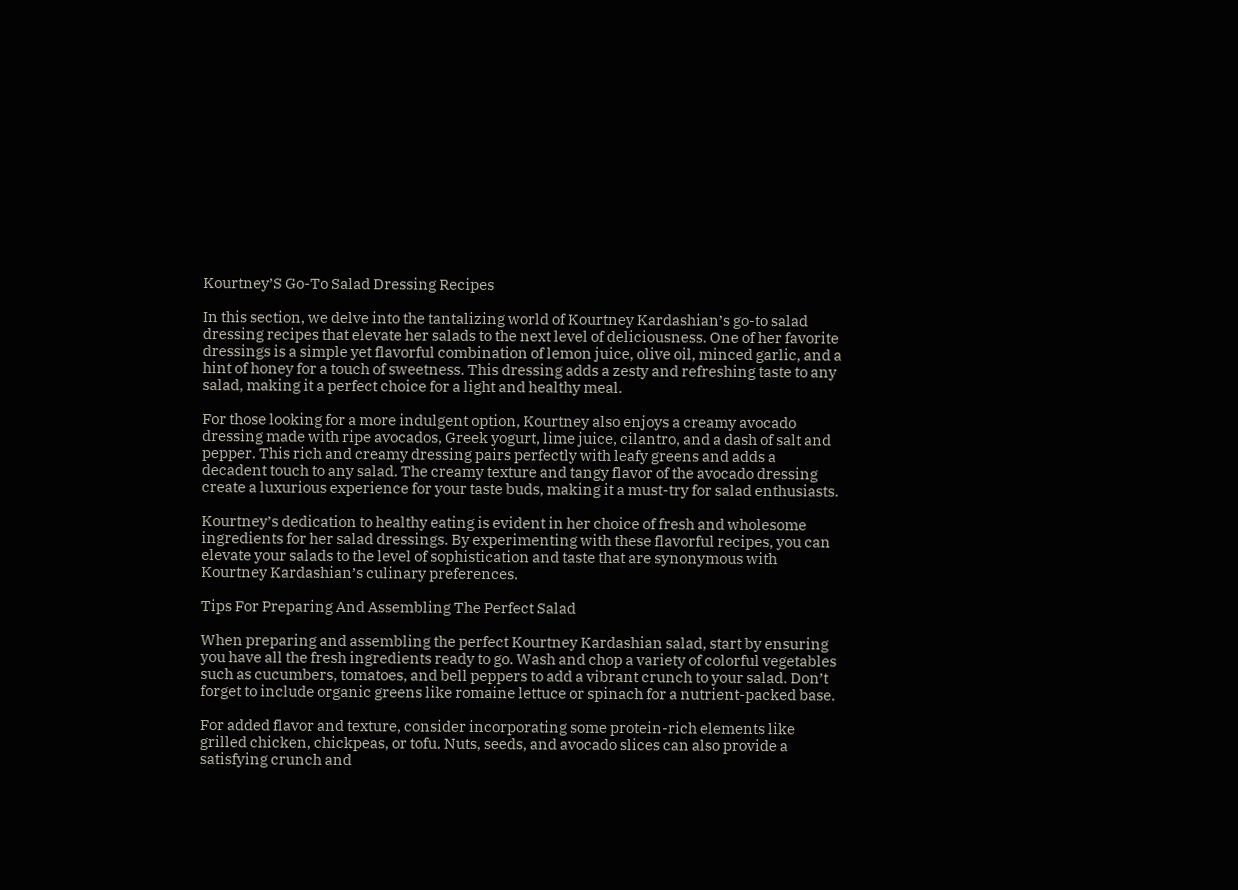Kourtney’S Go-To Salad Dressing Recipes

In this section, we delve into the tantalizing world of Kourtney Kardashian’s go-to salad dressing recipes that elevate her salads to the next level of deliciousness. One of her favorite dressings is a simple yet flavorful combination of lemon juice, olive oil, minced garlic, and a hint of honey for a touch of sweetness. This dressing adds a zesty and refreshing taste to any salad, making it a perfect choice for a light and healthy meal.

For those looking for a more indulgent option, Kourtney also enjoys a creamy avocado dressing made with ripe avocados, Greek yogurt, lime juice, cilantro, and a dash of salt and pepper. This rich and creamy dressing pairs perfectly with leafy greens and adds a decadent touch to any salad. The creamy texture and tangy flavor of the avocado dressing create a luxurious experience for your taste buds, making it a must-try for salad enthusiasts.

Kourtney’s dedication to healthy eating is evident in her choice of fresh and wholesome ingredients for her salad dressings. By experimenting with these flavorful recipes, you can elevate your salads to the level of sophistication and taste that are synonymous with Kourtney Kardashian’s culinary preferences.

Tips For Preparing And Assembling The Perfect Salad

When preparing and assembling the perfect Kourtney Kardashian salad, start by ensuring you have all the fresh ingredients ready to go. Wash and chop a variety of colorful vegetables such as cucumbers, tomatoes, and bell peppers to add a vibrant crunch to your salad. Don’t forget to include organic greens like romaine lettuce or spinach for a nutrient-packed base.

For added flavor and texture, consider incorporating some protein-rich elements like grilled chicken, chickpeas, or tofu. Nuts, seeds, and avocado slices can also provide a satisfying crunch and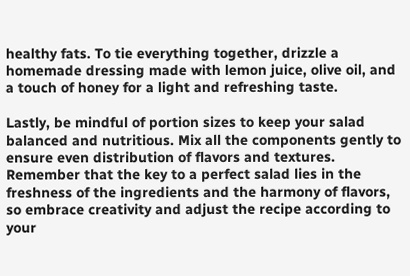healthy fats. To tie everything together, drizzle a homemade dressing made with lemon juice, olive oil, and a touch of honey for a light and refreshing taste.

Lastly, be mindful of portion sizes to keep your salad balanced and nutritious. Mix all the components gently to ensure even distribution of flavors and textures. Remember that the key to a perfect salad lies in the freshness of the ingredients and the harmony of flavors, so embrace creativity and adjust the recipe according to your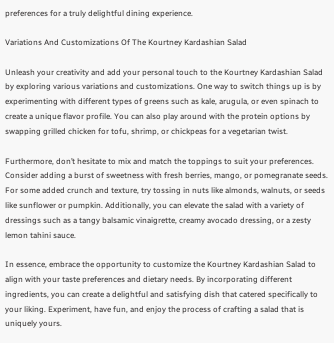preferences for a truly delightful dining experience.

Variations And Customizations Of The Kourtney Kardashian Salad

Unleash your creativity and add your personal touch to the Kourtney Kardashian Salad by exploring various variations and customizations. One way to switch things up is by experimenting with different types of greens such as kale, arugula, or even spinach to create a unique flavor profile. You can also play around with the protein options by swapping grilled chicken for tofu, shrimp, or chickpeas for a vegetarian twist.

Furthermore, don’t hesitate to mix and match the toppings to suit your preferences. Consider adding a burst of sweetness with fresh berries, mango, or pomegranate seeds. For some added crunch and texture, try tossing in nuts like almonds, walnuts, or seeds like sunflower or pumpkin. Additionally, you can elevate the salad with a variety of dressings such as a tangy balsamic vinaigrette, creamy avocado dressing, or a zesty lemon tahini sauce.

In essence, embrace the opportunity to customize the Kourtney Kardashian Salad to align with your taste preferences and dietary needs. By incorporating different ingredients, you can create a delightful and satisfying dish that catered specifically to your liking. Experiment, have fun, and enjoy the process of crafting a salad that is uniquely yours.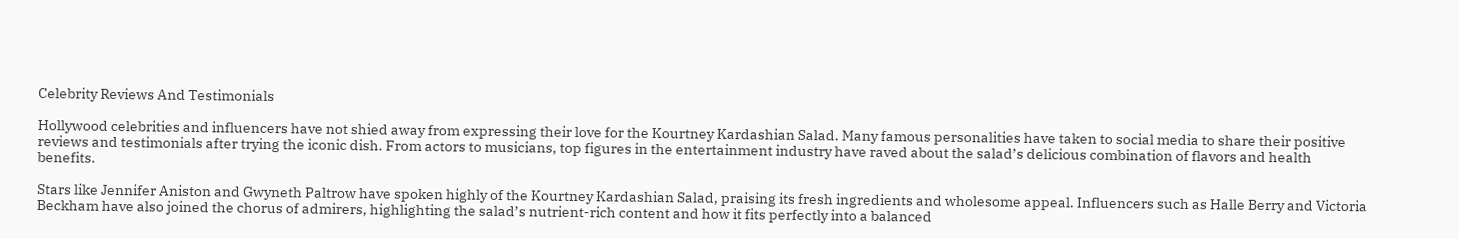Celebrity Reviews And Testimonials

Hollywood celebrities and influencers have not shied away from expressing their love for the Kourtney Kardashian Salad. Many famous personalities have taken to social media to share their positive reviews and testimonials after trying the iconic dish. From actors to musicians, top figures in the entertainment industry have raved about the salad’s delicious combination of flavors and health benefits.

Stars like Jennifer Aniston and Gwyneth Paltrow have spoken highly of the Kourtney Kardashian Salad, praising its fresh ingredients and wholesome appeal. Influencers such as Halle Berry and Victoria Beckham have also joined the chorus of admirers, highlighting the salad’s nutrient-rich content and how it fits perfectly into a balanced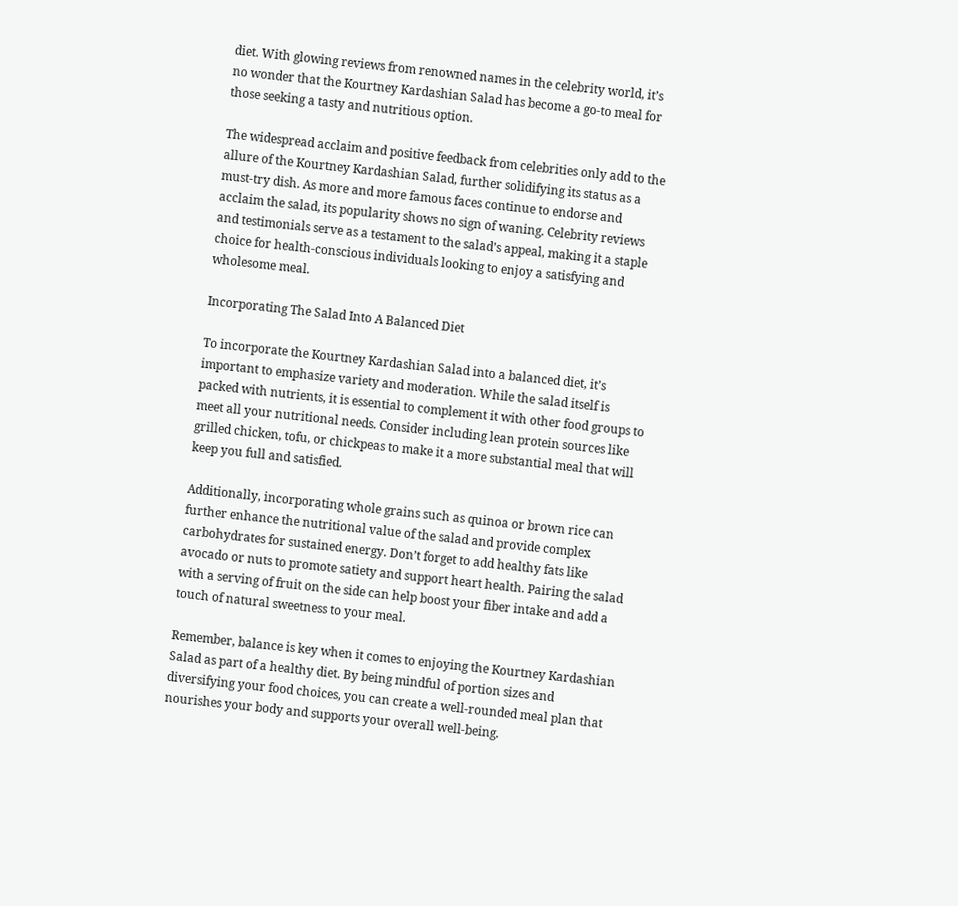diet. With glowing reviews from renowned names in the celebrity world, it’s no wonder that the Kourtney Kardashian Salad has become a go-to meal for those seeking a tasty and nutritious option.

The widespread acclaim and positive feedback from celebrities only add to the allure of the Kourtney Kardashian Salad, further solidifying its status as a must-try dish. As more and more famous faces continue to endorse and acclaim the salad, its popularity shows no sign of waning. Celebrity reviews and testimonials serve as a testament to the salad’s appeal, making it a staple choice for health-conscious individuals looking to enjoy a satisfying and wholesome meal.

Incorporating The Salad Into A Balanced Diet

To incorporate the Kourtney Kardashian Salad into a balanced diet, it’s important to emphasize variety and moderation. While the salad itself is packed with nutrients, it is essential to complement it with other food groups to meet all your nutritional needs. Consider including lean protein sources like grilled chicken, tofu, or chickpeas to make it a more substantial meal that will keep you full and satisfied.

Additionally, incorporating whole grains such as quinoa or brown rice can further enhance the nutritional value of the salad and provide complex carbohydrates for sustained energy. Don’t forget to add healthy fats like avocado or nuts to promote satiety and support heart health. Pairing the salad with a serving of fruit on the side can help boost your fiber intake and add a touch of natural sweetness to your meal.

Remember, balance is key when it comes to enjoying the Kourtney Kardashian Salad as part of a healthy diet. By being mindful of portion sizes and diversifying your food choices, you can create a well-rounded meal plan that nourishes your body and supports your overall well-being.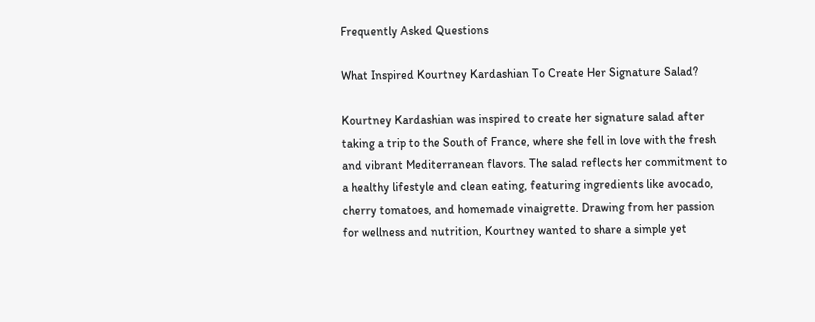Frequently Asked Questions

What Inspired Kourtney Kardashian To Create Her Signature Salad?

Kourtney Kardashian was inspired to create her signature salad after taking a trip to the South of France, where she fell in love with the fresh and vibrant Mediterranean flavors. The salad reflects her commitment to a healthy lifestyle and clean eating, featuring ingredients like avocado, cherry tomatoes, and homemade vinaigrette. Drawing from her passion for wellness and nutrition, Kourtney wanted to share a simple yet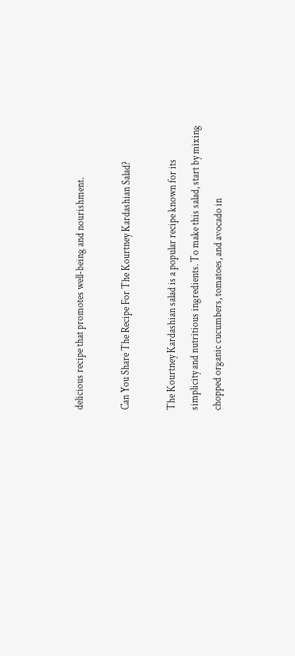delicious recipe that promotes well-being and nourishment.

Can You Share The Recipe For The Kourtney Kardashian Salad?

The Kourtney Kardashian salad is a popular recipe known for its simplicity and nutritious ingredients. To make this salad, start by mixing chopped organic cucumbers, tomatoes, and avocado in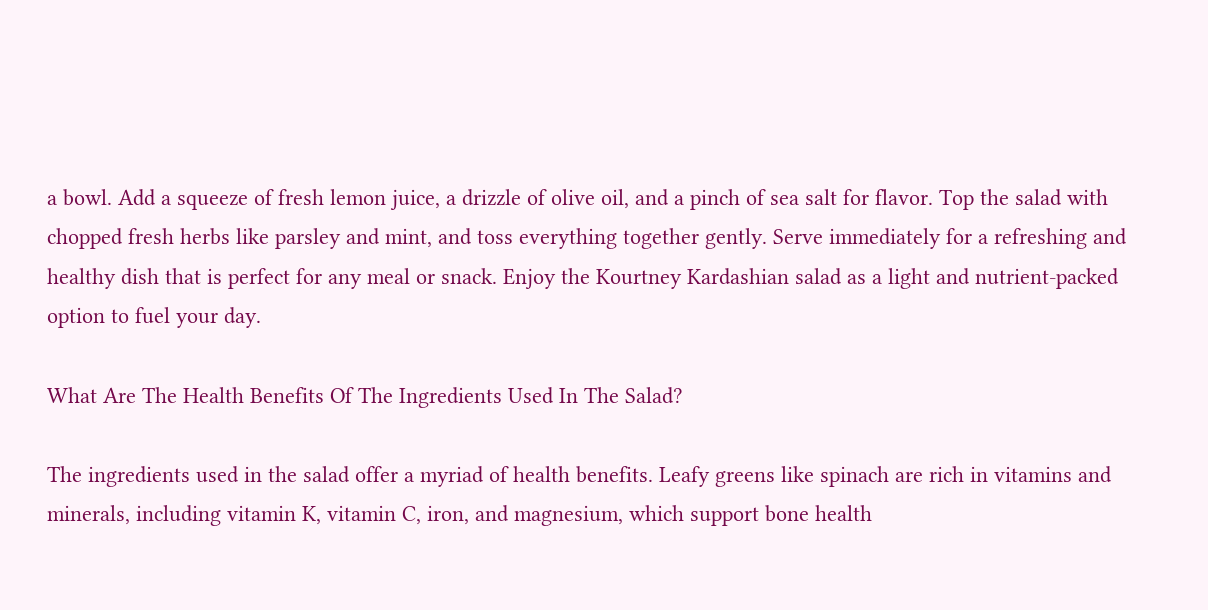a bowl. Add a squeeze of fresh lemon juice, a drizzle of olive oil, and a pinch of sea salt for flavor. Top the salad with chopped fresh herbs like parsley and mint, and toss everything together gently. Serve immediately for a refreshing and healthy dish that is perfect for any meal or snack. Enjoy the Kourtney Kardashian salad as a light and nutrient-packed option to fuel your day.

What Are The Health Benefits Of The Ingredients Used In The Salad?

The ingredients used in the salad offer a myriad of health benefits. Leafy greens like spinach are rich in vitamins and minerals, including vitamin K, vitamin C, iron, and magnesium, which support bone health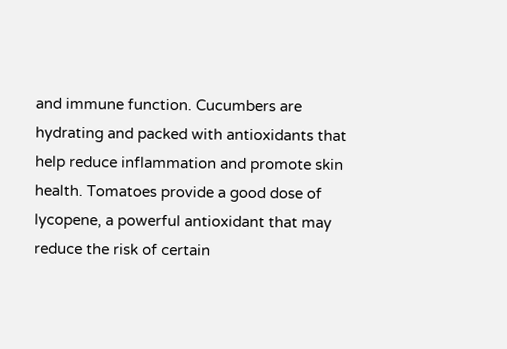and immune function. Cucumbers are hydrating and packed with antioxidants that help reduce inflammation and promote skin health. Tomatoes provide a good dose of lycopene, a powerful antioxidant that may reduce the risk of certain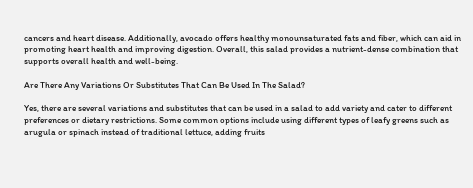cancers and heart disease. Additionally, avocado offers healthy monounsaturated fats and fiber, which can aid in promoting heart health and improving digestion. Overall, this salad provides a nutrient-dense combination that supports overall health and well-being.

Are There Any Variations Or Substitutes That Can Be Used In The Salad?

Yes, there are several variations and substitutes that can be used in a salad to add variety and cater to different preferences or dietary restrictions. Some common options include using different types of leafy greens such as arugula or spinach instead of traditional lettuce, adding fruits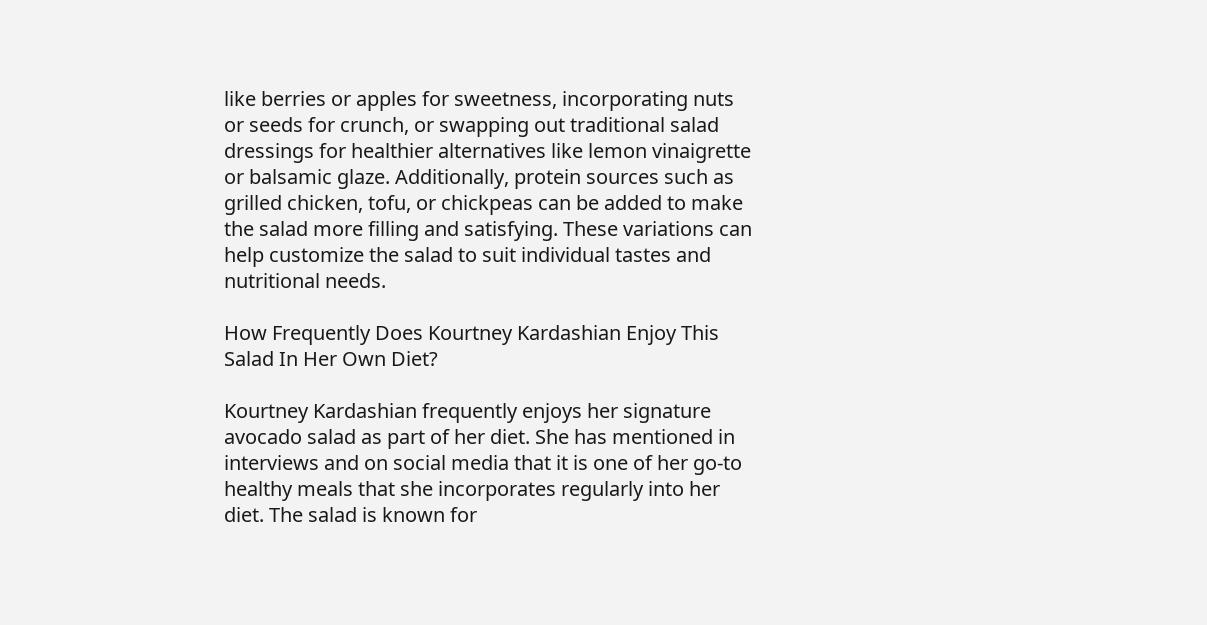like berries or apples for sweetness, incorporating nuts or seeds for crunch, or swapping out traditional salad dressings for healthier alternatives like lemon vinaigrette or balsamic glaze. Additionally, protein sources such as grilled chicken, tofu, or chickpeas can be added to make the salad more filling and satisfying. These variations can help customize the salad to suit individual tastes and nutritional needs.

How Frequently Does Kourtney Kardashian Enjoy This Salad In Her Own Diet?

Kourtney Kardashian frequently enjoys her signature avocado salad as part of her diet. She has mentioned in interviews and on social media that it is one of her go-to healthy meals that she incorporates regularly into her diet. The salad is known for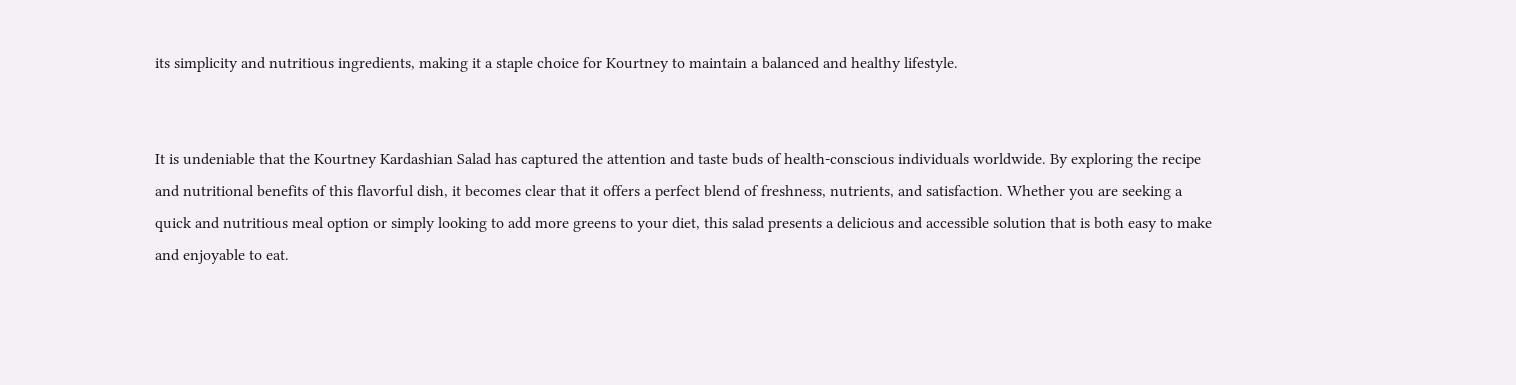its simplicity and nutritious ingredients, making it a staple choice for Kourtney to maintain a balanced and healthy lifestyle.


It is undeniable that the Kourtney Kardashian Salad has captured the attention and taste buds of health-conscious individuals worldwide. By exploring the recipe and nutritional benefits of this flavorful dish, it becomes clear that it offers a perfect blend of freshness, nutrients, and satisfaction. Whether you are seeking a quick and nutritious meal option or simply looking to add more greens to your diet, this salad presents a delicious and accessible solution that is both easy to make and enjoyable to eat.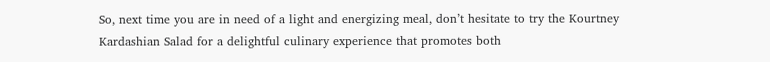So, next time you are in need of a light and energizing meal, don’t hesitate to try the Kourtney Kardashian Salad for a delightful culinary experience that promotes both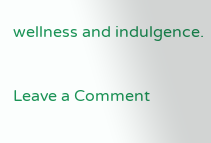wellness and indulgence.

Leave a Comment